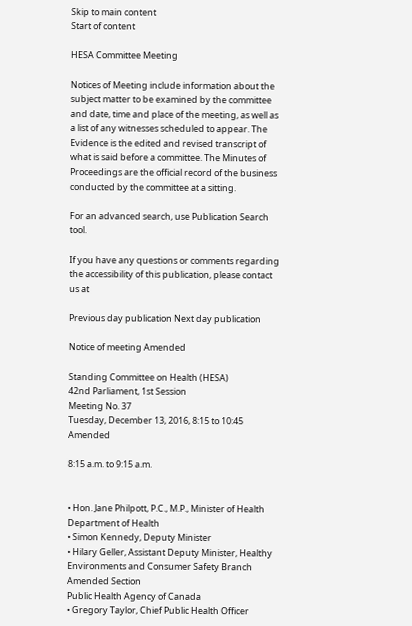Skip to main content
Start of content

HESA Committee Meeting

Notices of Meeting include information about the subject matter to be examined by the committee and date, time and place of the meeting, as well as a list of any witnesses scheduled to appear. The Evidence is the edited and revised transcript of what is said before a committee. The Minutes of Proceedings are the official record of the business conducted by the committee at a sitting.

For an advanced search, use Publication Search tool.

If you have any questions or comments regarding the accessibility of this publication, please contact us at

Previous day publication Next day publication

Notice of meeting Amended

Standing Committee on Health (HESA)
42nd Parliament, 1st Session
Meeting No. 37
Tuesday, December 13, 2016, 8:15 to 10:45 Amended

8:15 a.m. to 9:15 a.m.


• Hon. Jane Philpott, P.C., M.P., Minister of Health
Department of Health
• Simon Kennedy, Deputy Minister
• Hilary Geller, Assistant Deputy Minister, Healthy Environments and Consumer Safety Branch
Amended Section
Public Health Agency of Canada
• Gregory Taylor, Chief Public Health Officer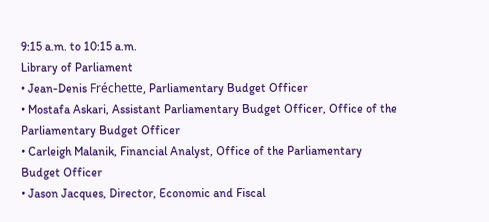9:15 a.m. to 10:15 a.m.
Library of Parliament
• Jean-Denis Fréchette, Parliamentary Budget Officer
• Mostafa Askari, Assistant Parliamentary Budget Officer, Office of the Parliamentary Budget Officer
• Carleigh Malanik, Financial Analyst, Office of the Parliamentary Budget Officer
• Jason Jacques, Director, Economic and Fiscal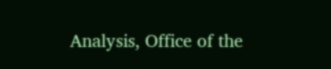Analysis, Office of the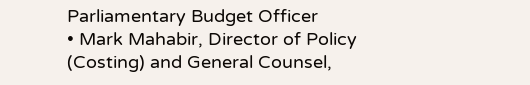Parliamentary Budget Officer
• Mark Mahabir, Director of Policy (Costing) and General Counsel,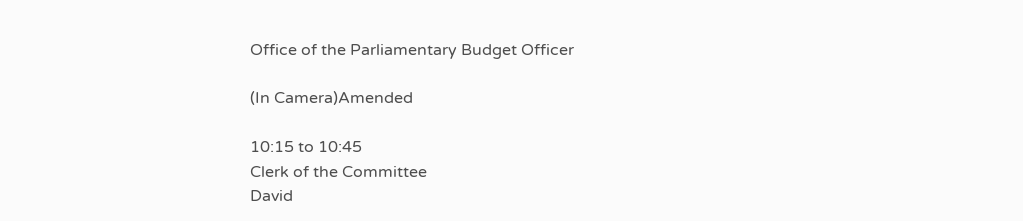Office of the Parliamentary Budget Officer

(In Camera)Amended

10:15 to 10:45
Clerk of the Committee
David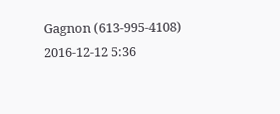Gagnon (613-995-4108)
2016-12-12 5:36